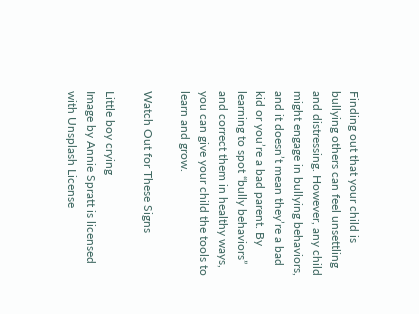Finding out that your child is bullying others can feel unsettling and distressing. However, any child might engage in bullying behaviors, and it doesn’t mean they’re a bad kid or you’re a bad parent. By learning to spot “bully behaviors” and correct them in healthy ways, you can give your child the tools to learn and grow.

Watch Out for These Signs

Little boy crying
Image by Annie Spratt is licensed with Unsplash License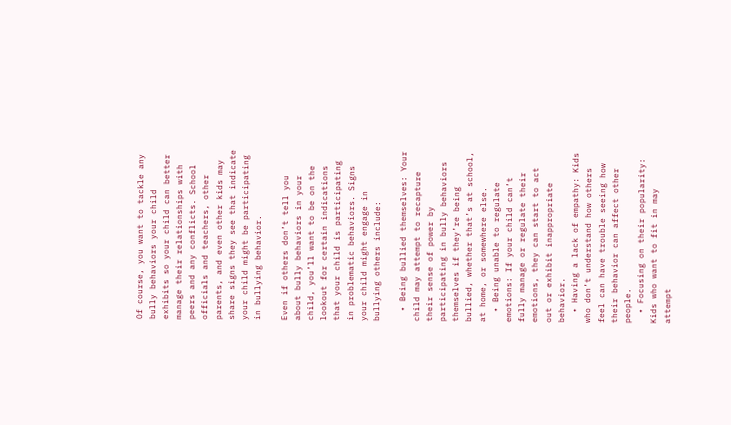Of course, you want to tackle any bully behaviors your child exhibits so your child can better manage their relationships with peers and any conflicts. School officials and teachers, other parents, and even other kids may share signs they see that indicate your child might be participating in bullying behavior.

Even if others don’t tell you about bully behaviors in your child, you’ll want to be on the lookout for certain indications that your child is participating in problematic behaviors. Signs your child might engage in bullying others include:

  • Being bullied themselves: Your child may attempt to recapture their sense of power by participating in bully behaviors themselves if they’re being bullied, whether that’s at school, at home, or somewhere else.
  • Being unable to regulate emotions: If your child can’t fully manage or regulate their emotions, they can start to act out or exhibit inappropriate behavior.
  • Having a lack of empathy: Kids who don’t understand how others feel can have trouble seeing how their behavior can affect other people.
  • Focusing on their popularity: Kids who want to fit in may attempt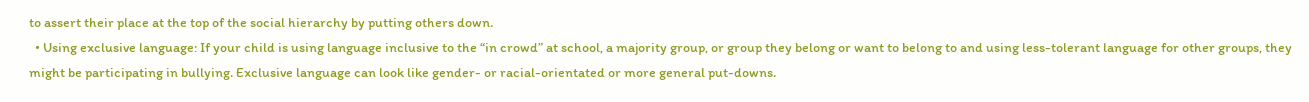to assert their place at the top of the social hierarchy by putting others down.
  • Using exclusive language: If your child is using language inclusive to the “in crowd” at school, a majority group, or group they belong or want to belong to and using less-tolerant language for other groups, they might be participating in bullying. Exclusive language can look like gender- or racial-orientated or more general put-downs.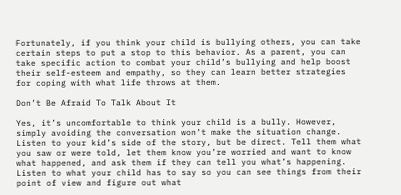Fortunately, if you think your child is bullying others, you can take certain steps to put a stop to this behavior. As a parent, you can take specific action to combat your child’s bullying and help boost their self-esteem and empathy, so they can learn better strategies for coping with what life throws at them.

Don’t Be Afraid To Talk About It

Yes, it’s uncomfortable to think your child is a bully. However, simply avoiding the conversation won’t make the situation change. Listen to your kid’s side of the story, but be direct. Tell them what you saw or were told, let them know you’re worried and want to know what happened, and ask them if they can tell you what’s happening. Listen to what your child has to say so you can see things from their point of view and figure out what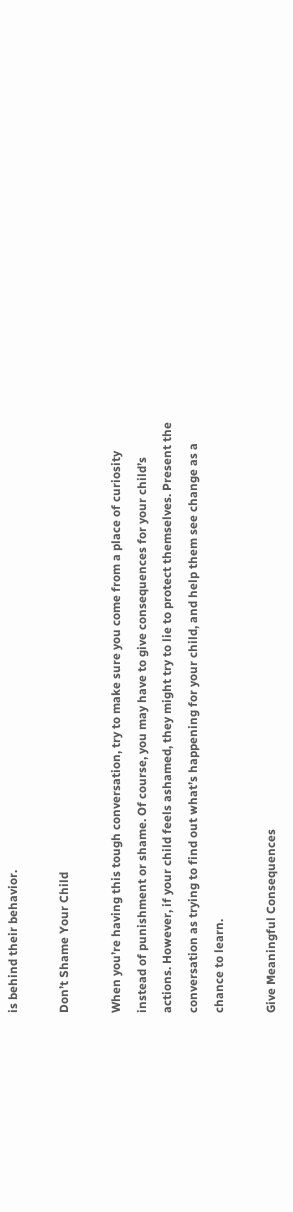is behind their behavior.

Don’t Shame Your Child

When you’re having this tough conversation, try to make sure you come from a place of curiosity instead of punishment or shame. Of course, you may have to give consequences for your child’s actions. However, if your child feels ashamed, they might try to lie to protect themselves. Present the conversation as trying to find out what’s happening for your child, and help them see change as a chance to learn.

Give Meaningful Consequences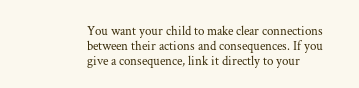You want your child to make clear connections between their actions and consequences. If you give a consequence, link it directly to your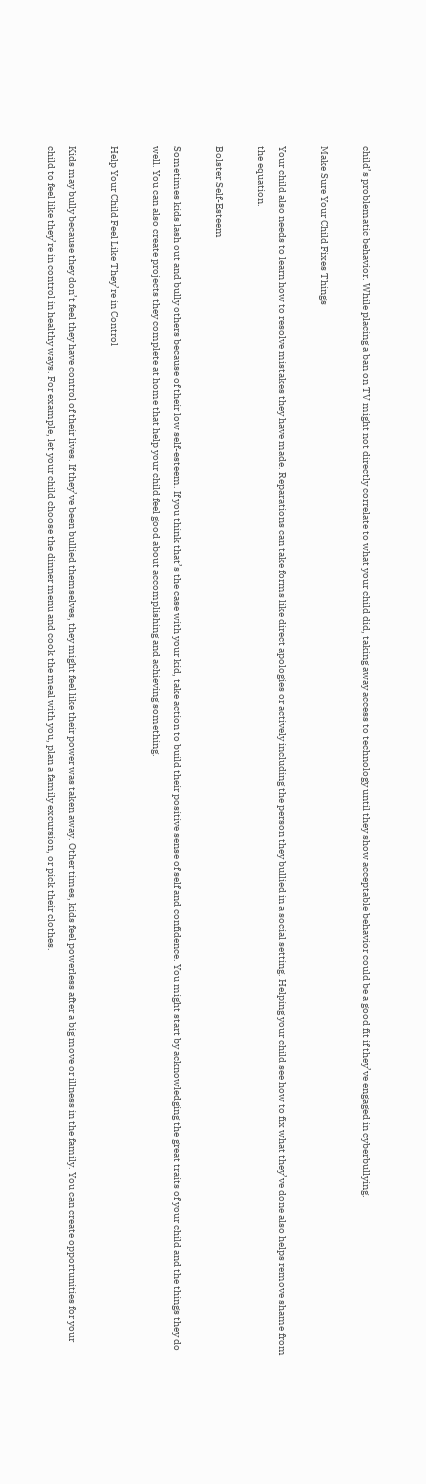child’s problematic behavior. While placing a ban on TV might not directly correlate to what your child did, taking away access to technology until they show acceptable behavior could be a good fit if they’ve engaged in cyberbullying.

Make Sure Your Child Fixes Things

Your child also needs to learn how to resolve mistakes they have made. Reparations can take forms like direct apologies or actively including the person they bullied in a social setting. Helping your child see how to fix what they’ve done also helps remove shame from the equation.

Bolster Self-Esteem

Sometimes kids lash out and bully others because of their low self-esteem. If you think that’s the case with your kid, take action to build their positive sense of self and confidence. You might start by acknowledging the great traits of your child and the things they do well. You can also create projects they complete at home that help your child feel good about accomplishing and achieving something.

Help Your Child Feel Like They’re in Control

Kids may bully because they don’t feel they have control of their lives. If they’ve been bullied themselves, they might feel like their power was taken away. Other times, kids feel powerless after a big move or illness in the family. You can create opportunities for your child to feel like they’re in control in healthy ways. For example, let your child choose the dinner menu and cook the meal with you, plan a family excursion, or pick their clothes.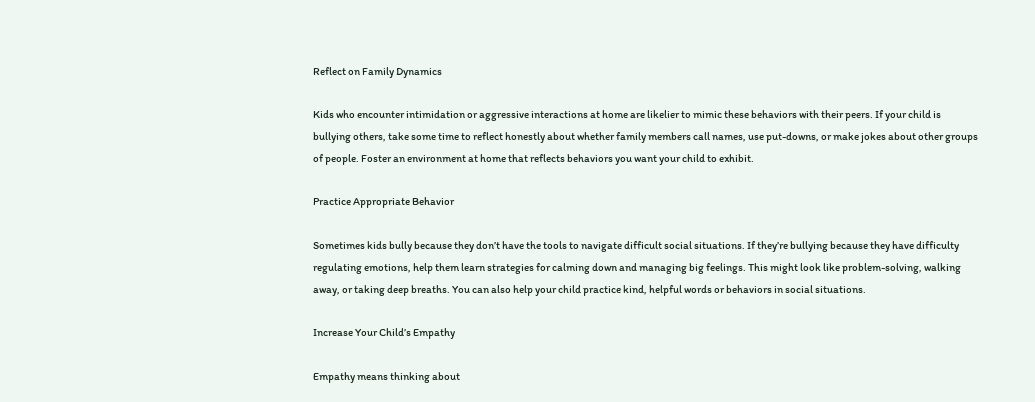Reflect on Family Dynamics

Kids who encounter intimidation or aggressive interactions at home are likelier to mimic these behaviors with their peers. If your child is bullying others, take some time to reflect honestly about whether family members call names, use put-downs, or make jokes about other groups of people. Foster an environment at home that reflects behaviors you want your child to exhibit.

Practice Appropriate Behavior

Sometimes kids bully because they don’t have the tools to navigate difficult social situations. If they’re bullying because they have difficulty regulating emotions, help them learn strategies for calming down and managing big feelings. This might look like problem-solving, walking away, or taking deep breaths. You can also help your child practice kind, helpful words or behaviors in social situations.

Increase Your Child’s Empathy

Empathy means thinking about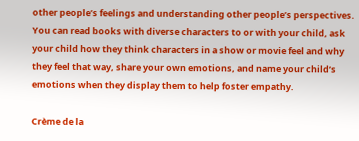other people’s feelings and understanding other people’s perspectives. You can read books with diverse characters to or with your child, ask your child how they think characters in a show or movie feel and why they feel that way, share your own emotions, and name your child’s emotions when they display them to help foster empathy.

Crème de la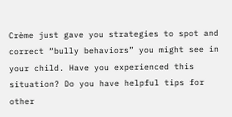Crème just gave you strategies to spot and correct “bully behaviors” you might see in your child. Have you experienced this situation? Do you have helpful tips for other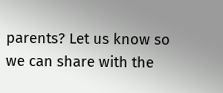parents? Let us know so we can share with the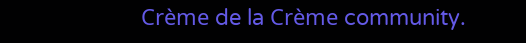Crème de la Crème community.